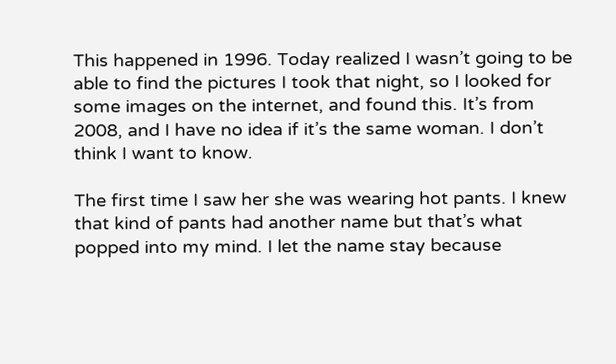This happened in 1996. Today realized I wasn’t going to be able to find the pictures I took that night, so I looked for some images on the internet, and found this. It’s from 2008, and I have no idea if it’s the same woman. I don’t think I want to know.

The first time I saw her she was wearing hot pants. I knew that kind of pants had another name but that’s what popped into my mind. I let the name stay because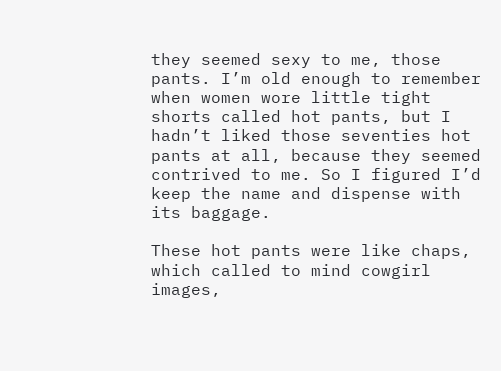they seemed sexy to me, those pants. I’m old enough to remember when women wore little tight shorts called hot pants, but I hadn’t liked those seventies hot pants at all, because they seemed contrived to me. So I figured I’d keep the name and dispense with its baggage.

These hot pants were like chaps, which called to mind cowgirl images,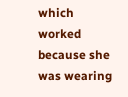which worked because she was wearing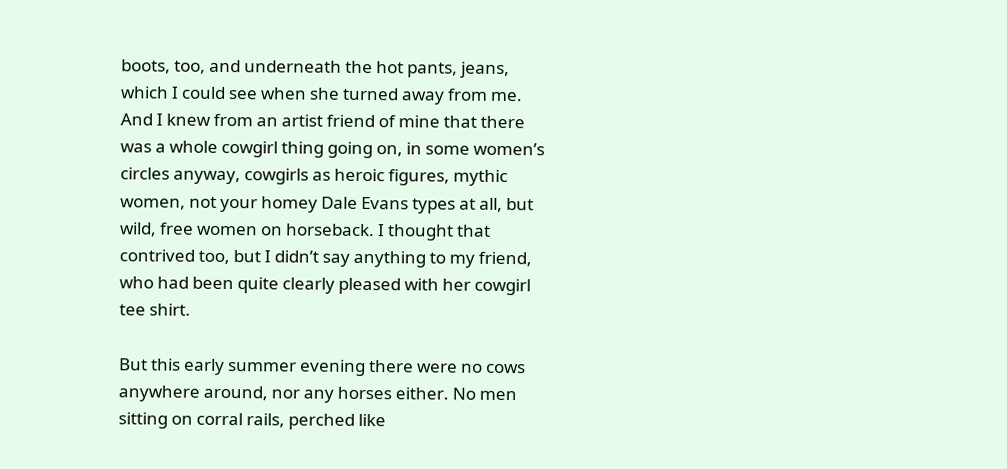boots, too, and underneath the hot pants, jeans, which I could see when she turned away from me. And I knew from an artist friend of mine that there was a whole cowgirl thing going on, in some women’s circles anyway, cowgirls as heroic figures, mythic women, not your homey Dale Evans types at all, but wild, free women on horseback. I thought that contrived too, but I didn’t say anything to my friend, who had been quite clearly pleased with her cowgirl tee shirt.

But this early summer evening there were no cows anywhere around, nor any horses either. No men sitting on corral rails, perched like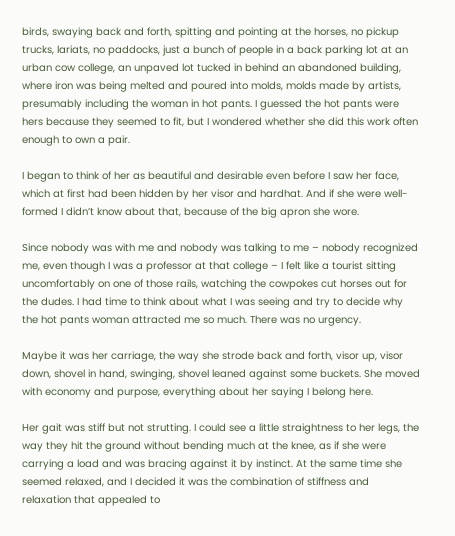birds, swaying back and forth, spitting and pointing at the horses, no pickup trucks, lariats, no paddocks, just a bunch of people in a back parking lot at an urban cow college, an unpaved lot tucked in behind an abandoned building, where iron was being melted and poured into molds, molds made by artists, presumably including the woman in hot pants. I guessed the hot pants were hers because they seemed to fit, but I wondered whether she did this work often enough to own a pair.

I began to think of her as beautiful and desirable even before I saw her face, which at first had been hidden by her visor and hardhat. And if she were well-formed I didn’t know about that, because of the big apron she wore.

Since nobody was with me and nobody was talking to me – nobody recognized me, even though I was a professor at that college – I felt like a tourist sitting uncomfortably on one of those rails, watching the cowpokes cut horses out for the dudes. I had time to think about what I was seeing and try to decide why the hot pants woman attracted me so much. There was no urgency.

Maybe it was her carriage, the way she strode back and forth, visor up, visor down, shovel in hand, swinging, shovel leaned against some buckets. She moved with economy and purpose, everything about her saying I belong here.

Her gait was stiff but not strutting. I could see a little straightness to her legs, the way they hit the ground without bending much at the knee, as if she were carrying a load and was bracing against it by instinct. At the same time she seemed relaxed, and I decided it was the combination of stiffness and relaxation that appealed to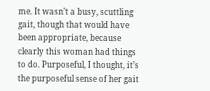me. It wasn’t a busy, scuttling gait, though that would have been appropriate, because clearly this woman had things to do. Purposeful, I thought, it’s the purposeful sense of her gait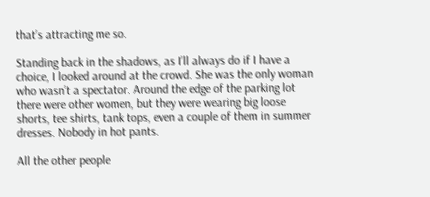that’s attracting me so.

Standing back in the shadows, as I’ll always do if I have a choice, I looked around at the crowd. She was the only woman who wasn’t a spectator. Around the edge of the parking lot there were other women, but they were wearing big loose shorts, tee shirts, tank tops, even a couple of them in summer dresses. Nobody in hot pants.

All the other people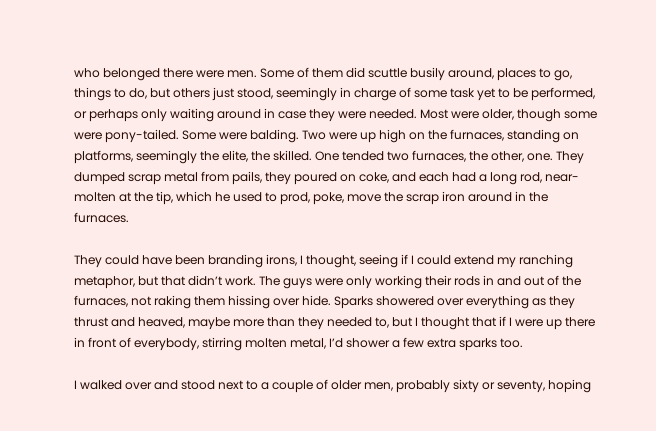who belonged there were men. Some of them did scuttle busily around, places to go, things to do, but others just stood, seemingly in charge of some task yet to be performed, or perhaps only waiting around in case they were needed. Most were older, though some were pony-tailed. Some were balding. Two were up high on the furnaces, standing on platforms, seemingly the elite, the skilled. One tended two furnaces, the other, one. They dumped scrap metal from pails, they poured on coke, and each had a long rod, near-molten at the tip, which he used to prod, poke, move the scrap iron around in the furnaces.

They could have been branding irons, I thought, seeing if I could extend my ranching metaphor, but that didn’t work. The guys were only working their rods in and out of the furnaces, not raking them hissing over hide. Sparks showered over everything as they thrust and heaved, maybe more than they needed to, but I thought that if I were up there in front of everybody, stirring molten metal, I’d shower a few extra sparks too.

I walked over and stood next to a couple of older men, probably sixty or seventy, hoping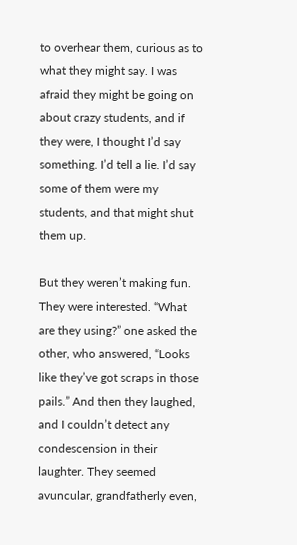to overhear them, curious as to what they might say. I was afraid they might be going on about crazy students, and if they were, I thought I’d say something. I’d tell a lie. I’d say some of them were my students, and that might shut them up.

But they weren’t making fun. They were interested. “What are they using?” one asked the other, who answered, “Looks like they’ve got scraps in those pails.” And then they laughed, and I couldn’t detect any condescension in their laughter. They seemed avuncular, grandfatherly even,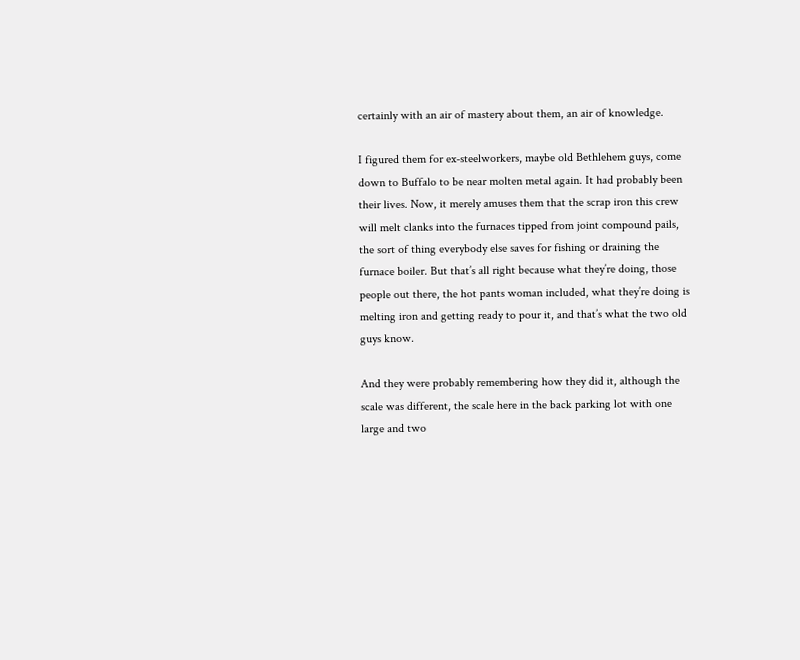certainly with an air of mastery about them, an air of knowledge.

I figured them for ex-steelworkers, maybe old Bethlehem guys, come down to Buffalo to be near molten metal again. It had probably been their lives. Now, it merely amuses them that the scrap iron this crew will melt clanks into the furnaces tipped from joint compound pails, the sort of thing everybody else saves for fishing or draining the furnace boiler. But that’s all right because what they’re doing, those people out there, the hot pants woman included, what they’re doing is melting iron and getting ready to pour it, and that’s what the two old guys know.

And they were probably remembering how they did it, although the scale was different, the scale here in the back parking lot with one large and two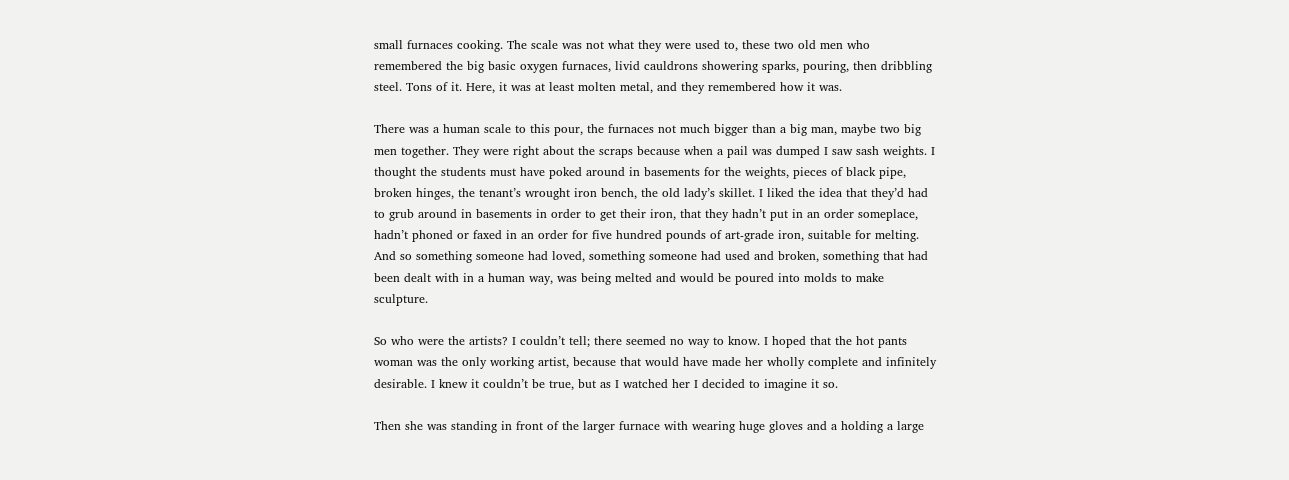small furnaces cooking. The scale was not what they were used to, these two old men who remembered the big basic oxygen furnaces, livid cauldrons showering sparks, pouring, then dribbling steel. Tons of it. Here, it was at least molten metal, and they remembered how it was.

There was a human scale to this pour, the furnaces not much bigger than a big man, maybe two big men together. They were right about the scraps because when a pail was dumped I saw sash weights. I thought the students must have poked around in basements for the weights, pieces of black pipe, broken hinges, the tenant’s wrought iron bench, the old lady’s skillet. I liked the idea that they’d had to grub around in basements in order to get their iron, that they hadn’t put in an order someplace, hadn’t phoned or faxed in an order for five hundred pounds of art-grade iron, suitable for melting. And so something someone had loved, something someone had used and broken, something that had been dealt with in a human way, was being melted and would be poured into molds to make sculpture.

So who were the artists? I couldn’t tell; there seemed no way to know. I hoped that the hot pants woman was the only working artist, because that would have made her wholly complete and infinitely desirable. I knew it couldn’t be true, but as I watched her I decided to imagine it so.

Then she was standing in front of the larger furnace with wearing huge gloves and a holding a large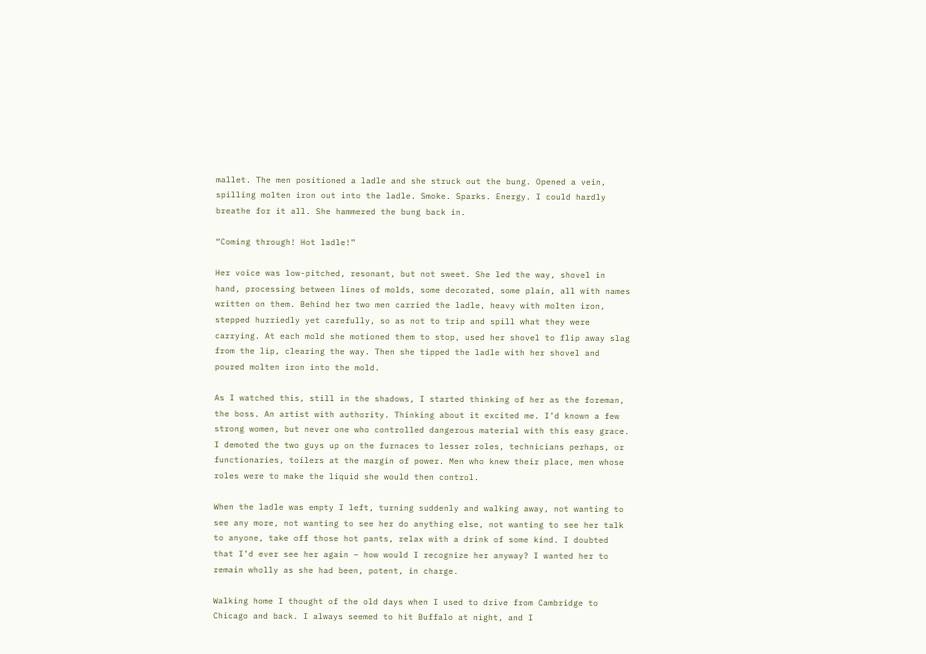mallet. The men positioned a ladle and she struck out the bung. Opened a vein, spilling molten iron out into the ladle. Smoke. Sparks. Energy. I could hardly breathe for it all. She hammered the bung back in.

“Coming through! Hot ladle!”

Her voice was low-pitched, resonant, but not sweet. She led the way, shovel in hand, processing between lines of molds, some decorated, some plain, all with names written on them. Behind her two men carried the ladle, heavy with molten iron, stepped hurriedly yet carefully, so as not to trip and spill what they were carrying. At each mold she motioned them to stop, used her shovel to flip away slag from the lip, clearing the way. Then she tipped the ladle with her shovel and poured molten iron into the mold.

As I watched this, still in the shadows, I started thinking of her as the foreman, the boss. An artist with authority. Thinking about it excited me. I’d known a few strong women, but never one who controlled dangerous material with this easy grace. I demoted the two guys up on the furnaces to lesser roles, technicians perhaps, or functionaries, toilers at the margin of power. Men who knew their place, men whose roles were to make the liquid she would then control.

When the ladle was empty I left, turning suddenly and walking away, not wanting to see any more, not wanting to see her do anything else, not wanting to see her talk to anyone, take off those hot pants, relax with a drink of some kind. I doubted that I’d ever see her again – how would I recognize her anyway? I wanted her to remain wholly as she had been, potent, in charge.

Walking home I thought of the old days when I used to drive from Cambridge to Chicago and back. I always seemed to hit Buffalo at night, and I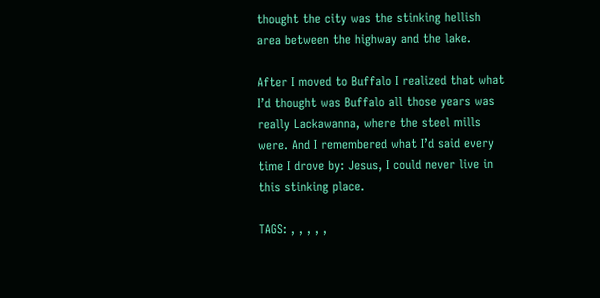thought the city was the stinking hellish area between the highway and the lake.

After I moved to Buffalo I realized that what I’d thought was Buffalo all those years was really Lackawanna, where the steel mills were. And I remembered what I’d said every time I drove by: Jesus, I could never live in this stinking place.

TAGS: , , , , ,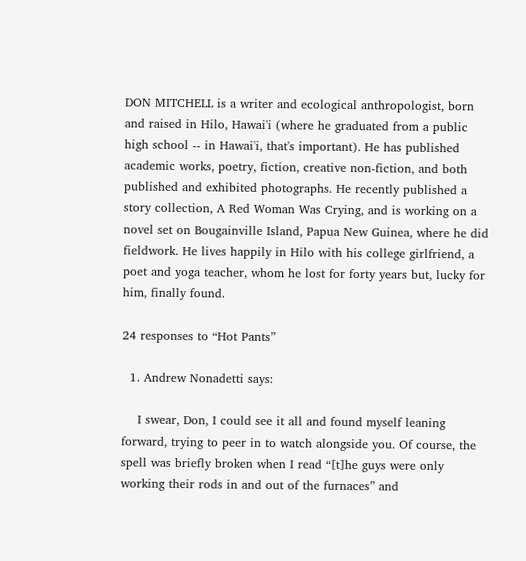DON MITCHELL is a writer and ecological anthropologist, born and raised in Hilo, Hawai'i (where he graduated from a public high school -- in Hawai'i, that's important). He has published academic works, poetry, fiction, creative non-fiction, and both published and exhibited photographs. He recently published a story collection, A Red Woman Was Crying, and is working on a novel set on Bougainville Island, Papua New Guinea, where he did fieldwork. He lives happily in Hilo with his college girlfriend, a poet and yoga teacher, whom he lost for forty years but, lucky for him, finally found.

24 responses to “Hot Pants”

  1. Andrew Nonadetti says:

    I swear, Don, I could see it all and found myself leaning forward, trying to peer in to watch alongside you. Of course, the spell was briefly broken when I read “[t]he guys were only working their rods in and out of the furnaces” and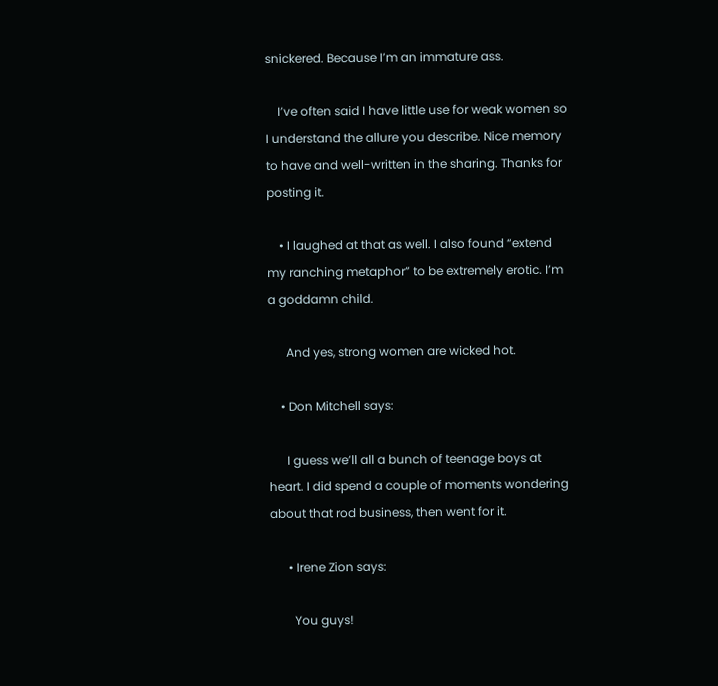snickered. Because I’m an immature ass.

    I’ve often said I have little use for weak women so I understand the allure you describe. Nice memory to have and well-written in the sharing. Thanks for posting it.

    • I laughed at that as well. I also found “extend my ranching metaphor” to be extremely erotic. I’m a goddamn child.

      And yes, strong women are wicked hot.

    • Don Mitchell says:

      I guess we’ll all a bunch of teenage boys at heart. I did spend a couple of moments wondering about that rod business, then went for it.

      • Irene Zion says:

        You guys!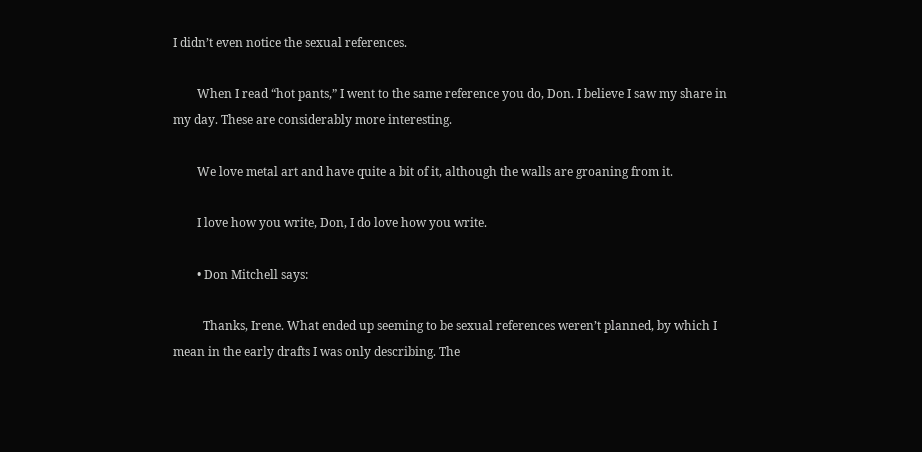I didn’t even notice the sexual references.

        When I read “hot pants,” I went to the same reference you do, Don. I believe I saw my share in my day. These are considerably more interesting.

        We love metal art and have quite a bit of it, although the walls are groaning from it.

        I love how you write, Don, I do love how you write.

        • Don Mitchell says:

          Thanks, Irene. What ended up seeming to be sexual references weren’t planned, by which I mean in the early drafts I was only describing. The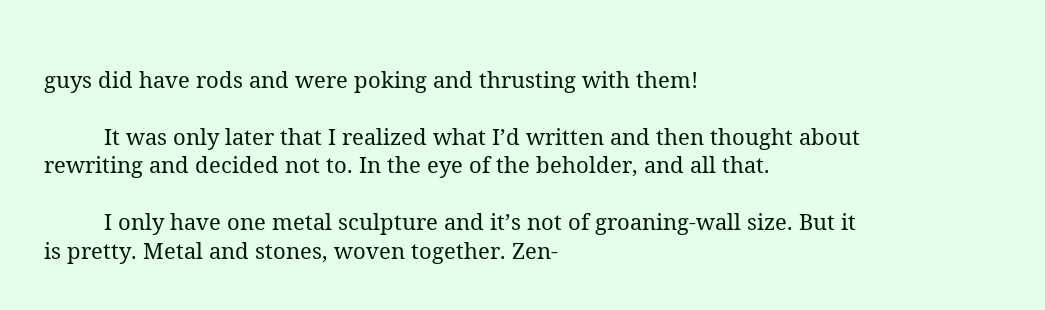guys did have rods and were poking and thrusting with them!

          It was only later that I realized what I’d written and then thought about rewriting and decided not to. In the eye of the beholder, and all that.

          I only have one metal sculpture and it’s not of groaning-wall size. But it is pretty. Metal and stones, woven together. Zen-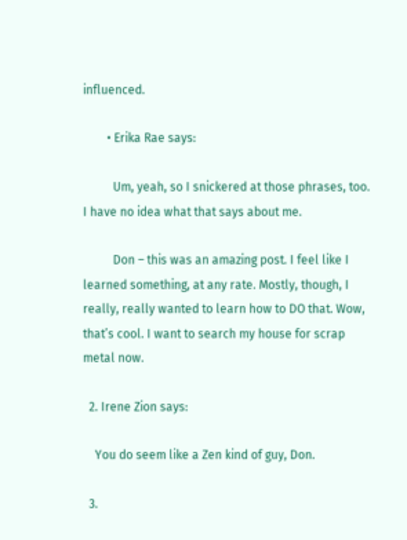influenced.

        • Erika Rae says:

          Um, yeah, so I snickered at those phrases, too. I have no idea what that says about me.

          Don – this was an amazing post. I feel like I learned something, at any rate. Mostly, though, I really, really wanted to learn how to DO that. Wow, that’s cool. I want to search my house for scrap metal now.

  2. Irene Zion says:

    You do seem like a Zen kind of guy, Don.

  3.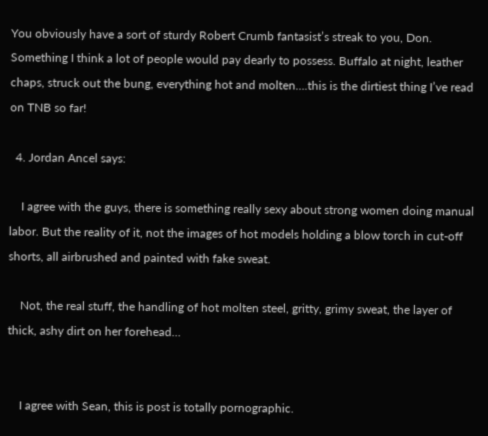You obviously have a sort of sturdy Robert Crumb fantasist’s streak to you, Don. Something I think a lot of people would pay dearly to possess. Buffalo at night, leather chaps, struck out the bung, everything hot and molten….this is the dirtiest thing I’ve read on TNB so far!

  4. Jordan Ancel says:

    I agree with the guys, there is something really sexy about strong women doing manual labor. But the reality of it, not the images of hot models holding a blow torch in cut-off shorts, all airbrushed and painted with fake sweat.

    Not, the real stuff, the handling of hot molten steel, gritty, grimy sweat, the layer of thick, ashy dirt on her forehead…


    I agree with Sean, this is post is totally pornographic.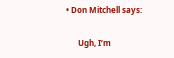• Don Mitchell says:

      Ugh, I’m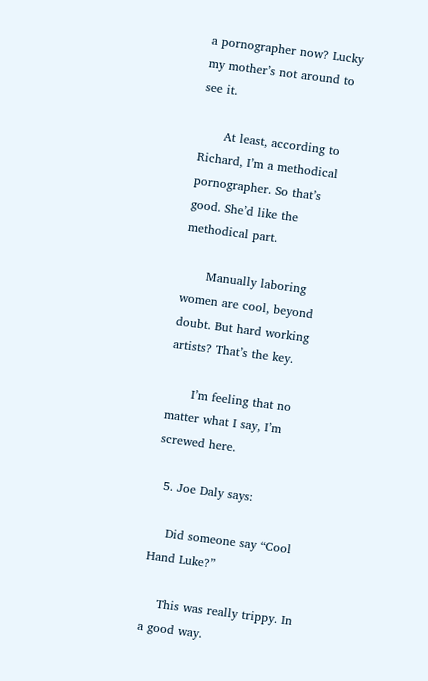a pornographer now? Lucky my mother’s not around to see it.

      At least, according to Richard, I’m a methodical pornographer. So that’s good. She’d like the methodical part.

      Manually laboring women are cool, beyond doubt. But hard working artists? That’s the key.

      I’m feeling that no matter what I say, I’m screwed here.

  5. Joe Daly says:

    Did someone say “Cool Hand Luke?”

    This was really trippy. In a good way.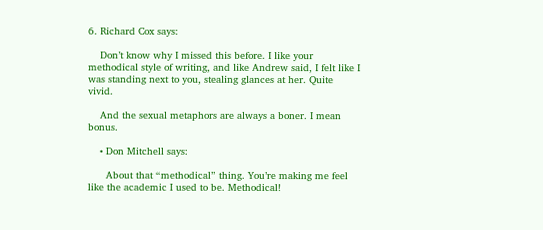6. Richard Cox says:

    Don’t know why I missed this before. I like your methodical style of writing, and like Andrew said, I felt like I was standing next to you, stealing glances at her. Quite vivid.

    And the sexual metaphors are always a boner. I mean bonus.

    • Don Mitchell says:

      About that “methodical” thing. You’re making me feel like the academic I used to be. Methodical!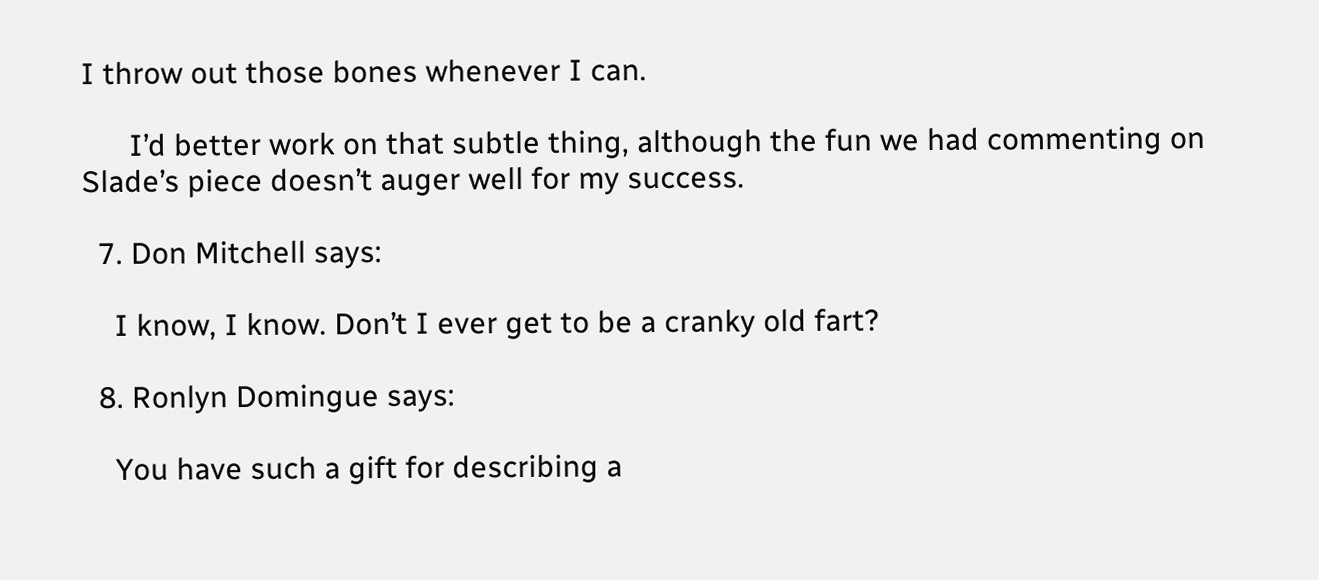I throw out those bones whenever I can.

      I’d better work on that subtle thing, although the fun we had commenting on Slade’s piece doesn’t auger well for my success.

  7. Don Mitchell says:

    I know, I know. Don’t I ever get to be a cranky old fart?

  8. Ronlyn Domingue says:

    You have such a gift for describing a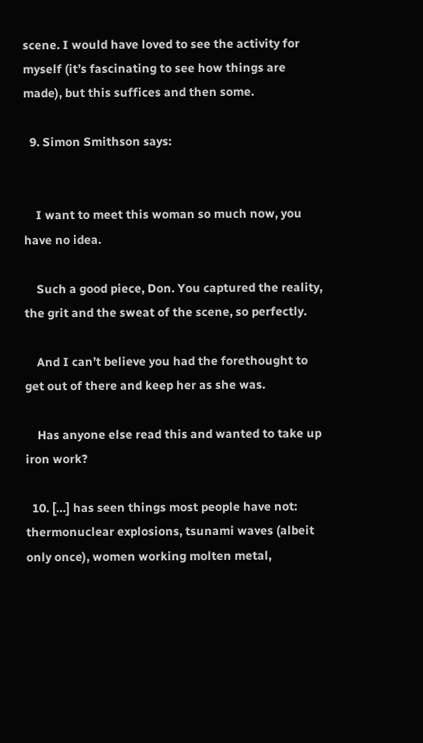scene. I would have loved to see the activity for myself (it’s fascinating to see how things are made), but this suffices and then some.

  9. Simon Smithson says:


    I want to meet this woman so much now, you have no idea.

    Such a good piece, Don. You captured the reality, the grit and the sweat of the scene, so perfectly.

    And I can’t believe you had the forethought to get out of there and keep her as she was.

    Has anyone else read this and wanted to take up iron work?

  10. […] has seen things most people have not: thermonuclear explosions, tsunami waves (albeit only once), women working molten metal,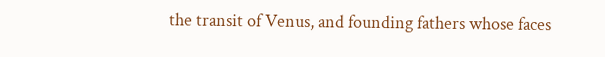the transit of Venus, and founding fathers whose faces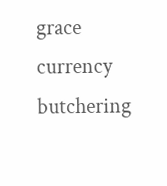grace currency butchering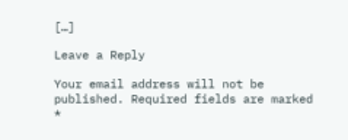[…]

Leave a Reply

Your email address will not be published. Required fields are marked *